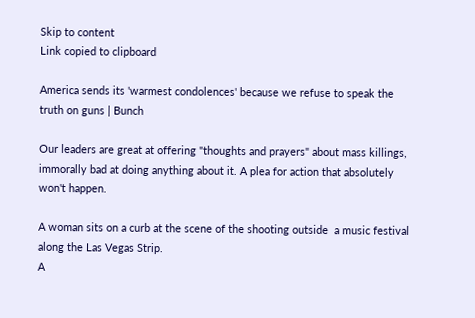Skip to content
Link copied to clipboard

America sends its 'warmest condolences' because we refuse to speak the truth on guns | Bunch

Our leaders are great at offering "thoughts and prayers" about mass killings, immorally bad at doing anything about it. A plea for action that absolutely won't happen.

A woman sits on a curb at the scene of the shooting outside  a music festival along the Las Vegas Strip.
A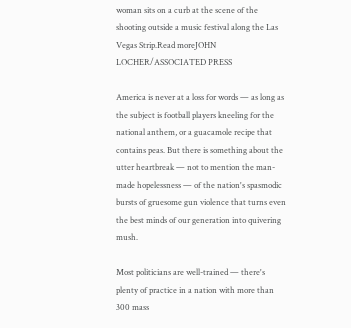woman sits on a curb at the scene of the shooting outside a music festival along the Las Vegas Strip.Read moreJOHN LOCHER/ASSOCIATED PRESS

America is never at a loss for words — as long as the subject is football players kneeling for the national anthem, or a guacamole recipe that contains peas. But there is something about the utter heartbreak — not to mention the man-made hopelessness — of the nation's spasmodic bursts of gruesome gun violence that turns even the best minds of our generation into quivering mush.

Most politicians are well-trained — there's plenty of practice in a nation with more than 300 mass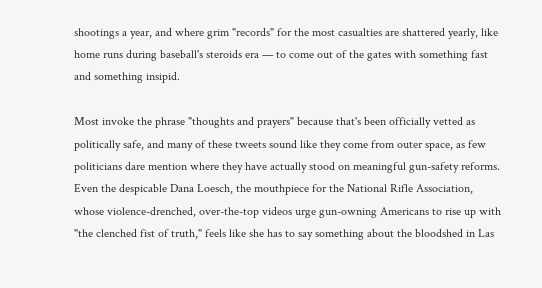shootings a year, and where grim "records" for the most casualties are shattered yearly, like home runs during baseball's steroids era — to come out of the gates with something fast and something insipid.

Most invoke the phrase "thoughts and prayers" because that's been officially vetted as politically safe, and many of these tweets sound like they come from outer space, as few politicians dare mention where they have actually stood on meaningful gun-safety reforms. Even the despicable Dana Loesch, the mouthpiece for the National Rifle Association, whose violence-drenched, over-the-top videos urge gun-owning Americans to rise up with "the clenched fist of truth," feels like she has to say something about the bloodshed in Las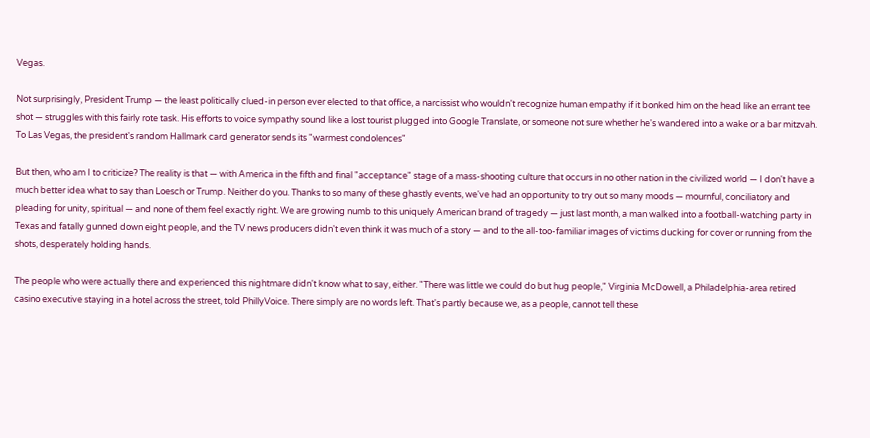Vegas.

Not surprisingly, President Trump — the least politically clued-in person ever elected to that office, a narcissist who wouldn't recognize human empathy if it bonked him on the head like an errant tee shot — struggles with this fairly rote task. His efforts to voice sympathy sound like a lost tourist plugged into Google Translate, or someone not sure whether he's wandered into a wake or a bar mitzvah. To Las Vegas, the president's random Hallmark card generator sends its "warmest condolences"

But then, who am I to criticize? The reality is that — with America in the fifth and final "acceptance" stage of a mass-shooting culture that occurs in no other nation in the civilized world — I don't have a much better idea what to say than Loesch or Trump. Neither do you. Thanks to so many of these ghastly events, we've had an opportunity to try out so many moods — mournful, conciliatory and pleading for unity, spiritual — and none of them feel exactly right. We are growing numb to this uniquely American brand of tragedy — just last month, a man walked into a football-watching party in Texas and fatally gunned down eight people, and the TV news producers didn't even think it was much of a story — and to the all-too-familiar images of victims ducking for cover or running from the shots, desperately holding hands.

The people who were actually there and experienced this nightmare didn't know what to say, either. "There was little we could do but hug people," Virginia McDowell, a Philadelphia-area retired casino executive staying in a hotel across the street, told PhillyVoice. There simply are no words left. That's partly because we, as a people, cannot tell these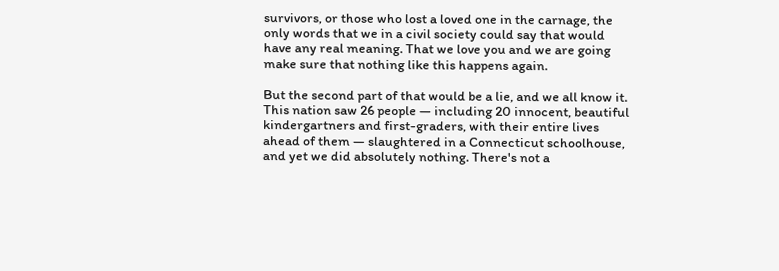survivors, or those who lost a loved one in the carnage, the only words that we in a civil society could say that would have any real meaning. That we love you and we are going make sure that nothing like this happens again.

But the second part of that would be a lie, and we all know it. This nation saw 26 people — including 20 innocent, beautiful kindergartners and first-graders, with their entire lives ahead of them — slaughtered in a Connecticut schoolhouse, and yet we did absolutely nothing. There's not a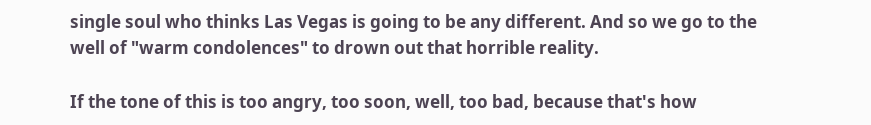single soul who thinks Las Vegas is going to be any different. And so we go to the well of "warm condolences" to drown out that horrible reality.

If the tone of this is too angry, too soon, well, too bad, because that's how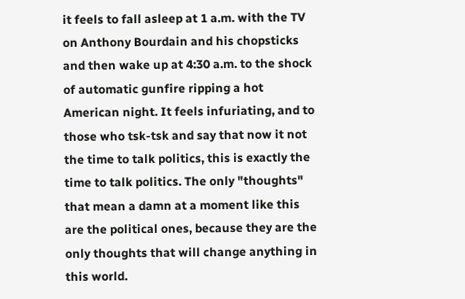it feels to fall asleep at 1 a.m. with the TV on Anthony Bourdain and his chopsticks and then wake up at 4:30 a.m. to the shock of automatic gunfire ripping a hot American night. It feels infuriating, and to those who tsk-tsk and say that now it not the time to talk politics, this is exactly the time to talk politics. The only "thoughts" that mean a damn at a moment like this are the political ones, because they are the only thoughts that will change anything in this world.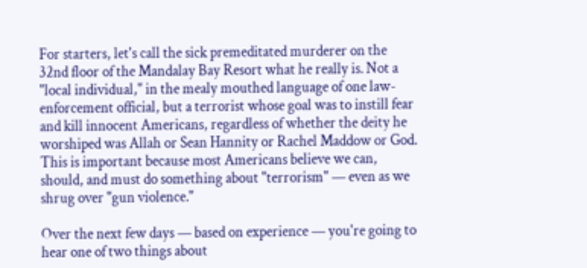For starters, let's call the sick premeditated murderer on the 32nd floor of the Mandalay Bay Resort what he really is. Not a "local individual," in the mealy mouthed language of one law-enforcement official, but a terrorist whose goal was to instill fear and kill innocent Americans, regardless of whether the deity he worshiped was Allah or Sean Hannity or Rachel Maddow or God. This is important because most Americans believe we can, should, and must do something about "terrorism" — even as we shrug over "gun violence."

Over the next few days — based on experience — you're going to hear one of two things about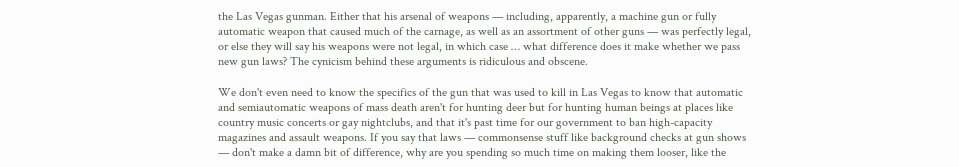the Las Vegas gunman. Either that his arsenal of weapons — including, apparently, a machine gun or fully automatic weapon that caused much of the carnage, as well as an assortment of other guns — was perfectly legal, or else they will say his weapons were not legal, in which case … what difference does it make whether we pass new gun laws? The cynicism behind these arguments is ridiculous and obscene.

We don't even need to know the specifics of the gun that was used to kill in Las Vegas to know that automatic and semiautomatic weapons of mass death aren't for hunting deer but for hunting human beings at places like country music concerts or gay nightclubs, and that it's past time for our government to ban high-capacity magazines and assault weapons. If you say that laws — commonsense stuff like background checks at gun shows — don't make a damn bit of difference, why are you spending so much time on making them looser, like the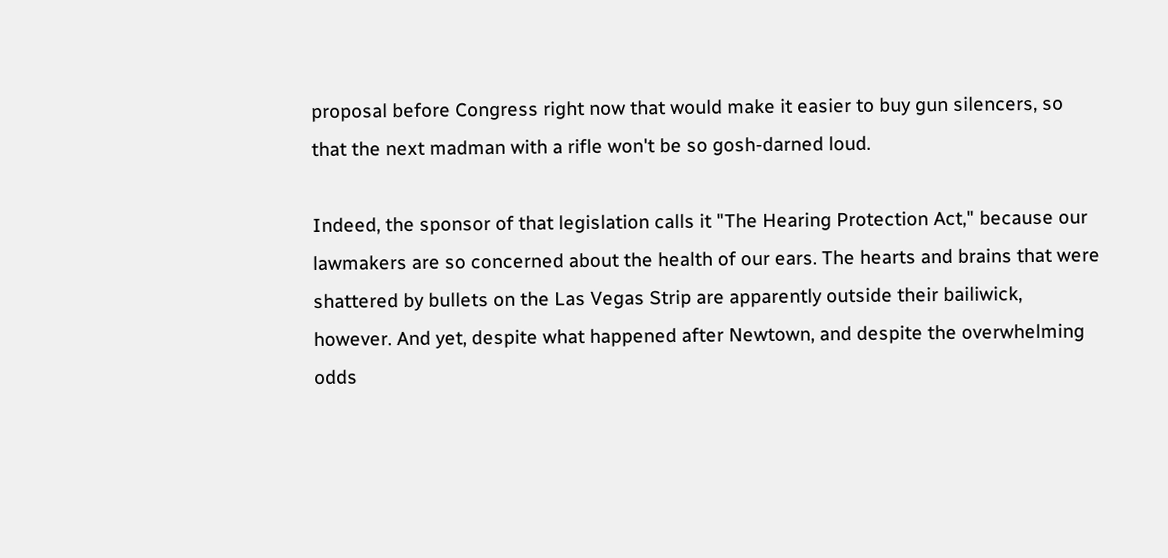proposal before Congress right now that would make it easier to buy gun silencers, so that the next madman with a rifle won't be so gosh-darned loud.

Indeed, the sponsor of that legislation calls it "The Hearing Protection Act," because our lawmakers are so concerned about the health of our ears. The hearts and brains that were shattered by bullets on the Las Vegas Strip are apparently outside their bailiwick, however. And yet, despite what happened after Newtown, and despite the overwhelming odds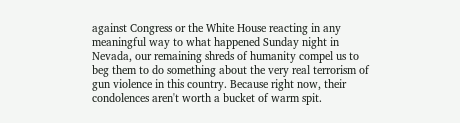against Congress or the White House reacting in any meaningful way to what happened Sunday night in Nevada, our remaining shreds of humanity compel us to beg them to do something about the very real terrorism of gun violence in this country. Because right now, their condolences aren't worth a bucket of warm spit.